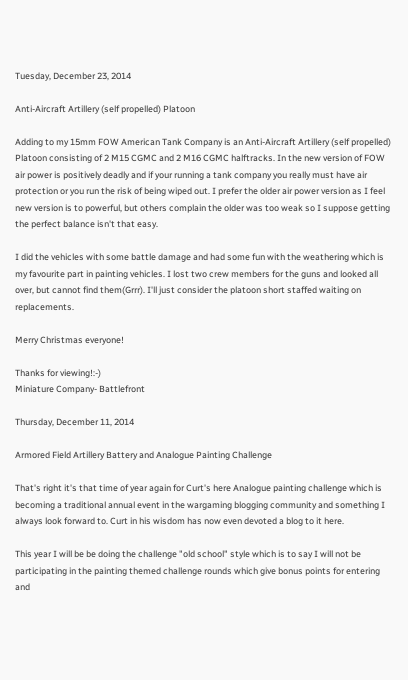Tuesday, December 23, 2014

Anti-Aircraft Artillery (self propelled) Platoon

Adding to my 15mm FOW American Tank Company is an Anti-Aircraft Artillery (self propelled) Platoon consisting of 2 M15 CGMC and 2 M16 CGMC halftracks. In the new version of FOW air power is positively deadly and if your running a tank company you really must have air protection or you run the risk of being wiped out. I prefer the older air power version as I feel new version is to powerful, but others complain the older was too weak so I suppose getting the perfect balance isn't that easy.

I did the vehicles with some battle damage and had some fun with the weathering which is my favourite part in painting vehicles. I lost two crew members for the guns and looked all over, but cannot find them(Grrr). I'll just consider the platoon short staffed waiting on replacements.

Merry Christmas everyone!

Thanks for viewing!:-)
Miniature Company- Battlefront

Thursday, December 11, 2014

Armored Field Artillery Battery and Analogue Painting Challenge

That's right it's that time of year again for Curt's here Analogue painting challenge which is becoming a traditional annual event in the wargaming blogging community and something I always look forward to. Curt in his wisdom has now even devoted a blog to it here.

This year I will be be doing the challenge "old school" style which is to say I will not be participating in the painting themed challenge rounds which give bonus points for entering and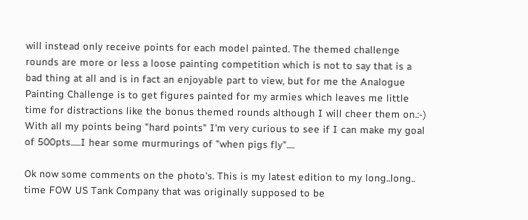will instead only receive points for each model painted. The themed challenge rounds are more or less a loose painting competition which is not to say that is a bad thing at all and is in fact an enjoyable part to view, but for me the Analogue Painting Challenge is to get figures painted for my armies which leaves me little time for distractions like the bonus themed rounds although I will cheer them on.:-) With all my points being "hard points" I'm very curious to see if I can make my goal of 500pts.....I hear some murmurings of "when pigs fly"....

Ok now some comments on the photo's. This is my latest edition to my long..long.. time FOW US Tank Company that was originally supposed to be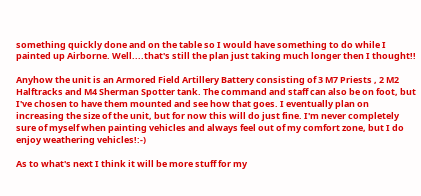something quickly done and on the table so I would have something to do while I painted up Airborne. Well....that's still the plan just taking much longer then I thought!!

Anyhow the unit is an Armored Field Artillery Battery consisting of 3 M7 Priests , 2 M2 Halftracks and M4 Sherman Spotter tank. The command and staff can also be on foot, but I've chosen to have them mounted and see how that goes. I eventually plan on increasing the size of the unit, but for now this will do just fine. I'm never completely sure of myself when painting vehicles and always feel out of my comfort zone, but I do enjoy weathering vehicles!:-)

As to what's next I think it will be more stuff for my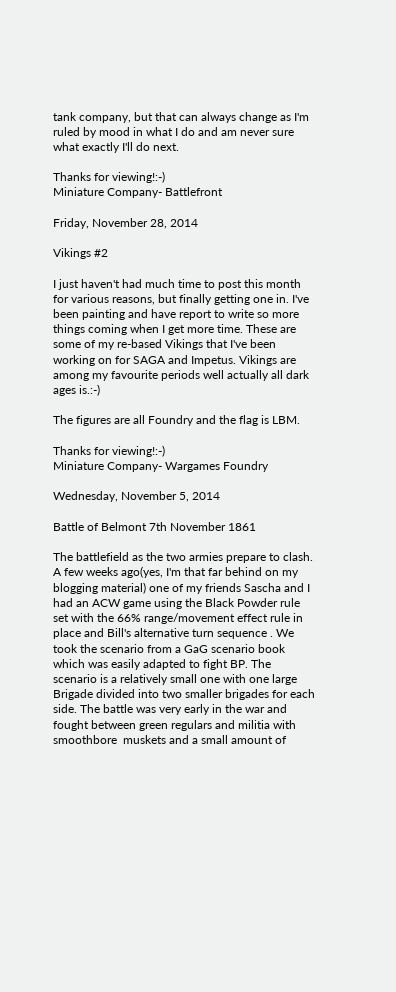tank company, but that can always change as I'm ruled by mood in what I do and am never sure what exactly I'll do next.

Thanks for viewing!:-)
Miniature Company- Battlefront

Friday, November 28, 2014

Vikings #2

I just haven't had much time to post this month for various reasons, but finally getting one in. I've been painting and have report to write so more things coming when I get more time. These are some of my re-based Vikings that I've been working on for SAGA and Impetus. Vikings are among my favourite periods well actually all dark ages is.:-)

The figures are all Foundry and the flag is LBM.

Thanks for viewing!:-)
Miniature Company- Wargames Foundry

Wednesday, November 5, 2014

Battle of Belmont 7th November 1861

The battlefield as the two armies prepare to clash.
A few weeks ago(yes, I'm that far behind on my blogging material) one of my friends Sascha and I had an ACW game using the Black Powder rule set with the 66% range/movement effect rule in place and Bill's alternative turn sequence . We took the scenario from a GaG scenario book which was easily adapted to fight BP. The scenario is a relatively small one with one large Brigade divided into two smaller brigades for each side. The battle was very early in the war and fought between green regulars and militia with smoothbore  muskets and a small amount of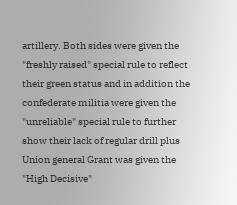artillery. Both sides were given the "freshly raised" special rule to reflect their green status and in addition the confederate militia were given the "unreliable" special rule to further show their lack of regular drill plus Union general Grant was given the "High Decisive"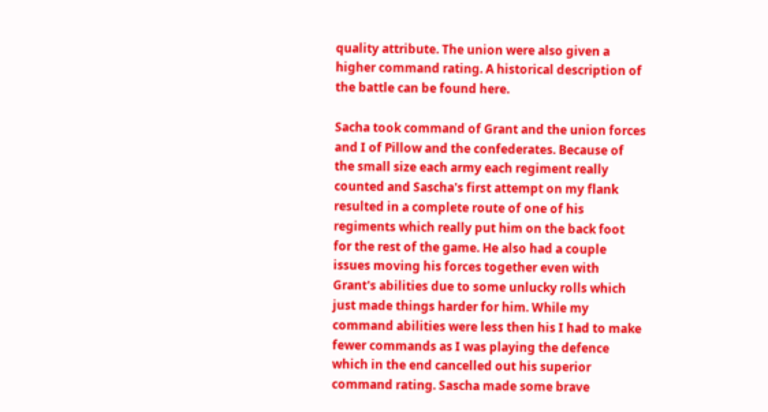quality attribute. The union were also given a higher command rating. A historical description of the battle can be found here.

Sacha took command of Grant and the union forces and I of Pillow and the confederates. Because of the small size each army each regiment really counted and Sascha's first attempt on my flank resulted in a complete route of one of his regiments which really put him on the back foot for the rest of the game. He also had a couple issues moving his forces together even with Grant's abilities due to some unlucky rolls which just made things harder for him. While my command abilities were less then his I had to make fewer commands as I was playing the defence which in the end cancelled out his superior command rating. Sascha made some brave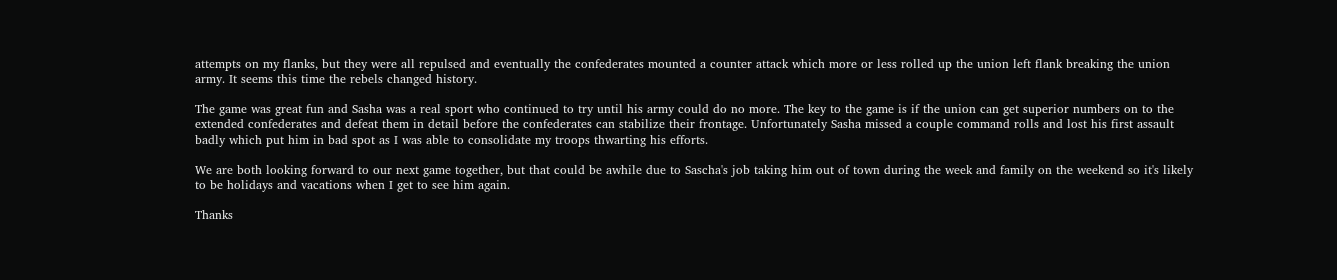attempts on my flanks, but they were all repulsed and eventually the confederates mounted a counter attack which more or less rolled up the union left flank breaking the union army. It seems this time the rebels changed history.

The game was great fun and Sasha was a real sport who continued to try until his army could do no more. The key to the game is if the union can get superior numbers on to the extended confederates and defeat them in detail before the confederates can stabilize their frontage. Unfortunately Sasha missed a couple command rolls and lost his first assault badly which put him in bad spot as I was able to consolidate my troops thwarting his efforts.

We are both looking forward to our next game together, but that could be awhile due to Sascha's job taking him out of town during the week and family on the weekend so it's likely to be holidays and vacations when I get to see him again.

Thanks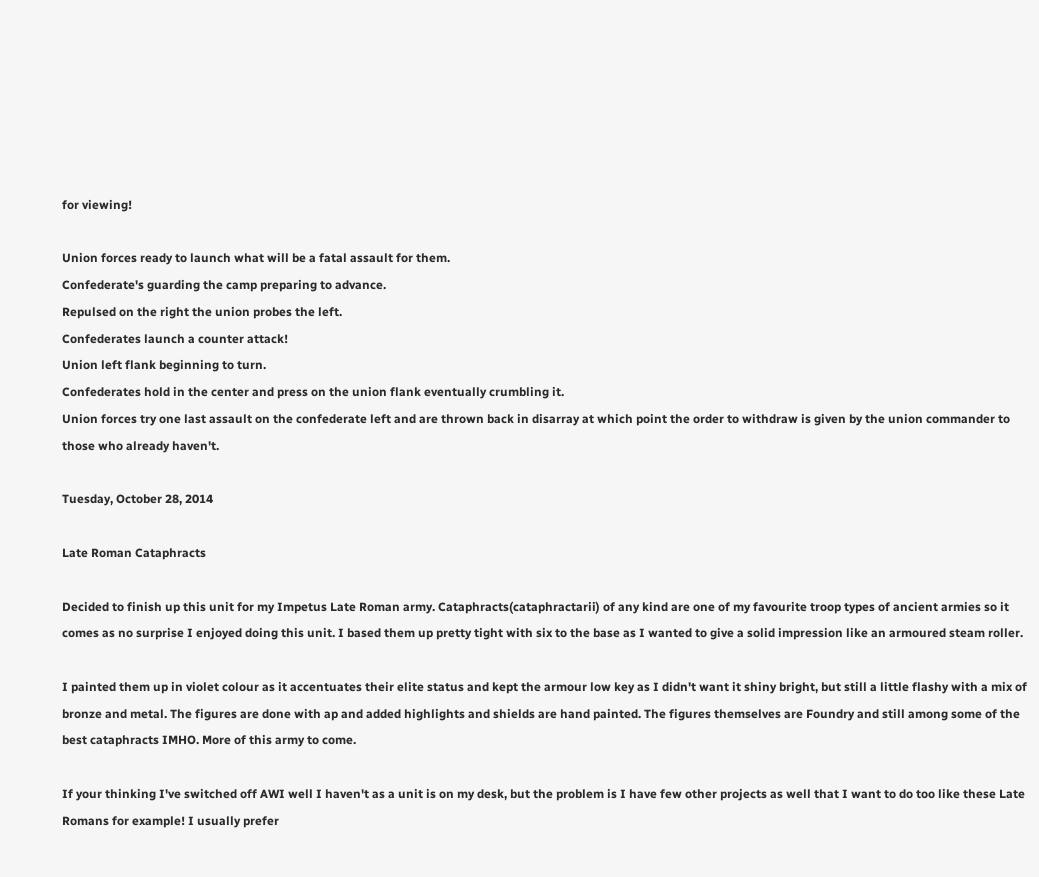for viewing!

Union forces ready to launch what will be a fatal assault for them.
Confederate's guarding the camp preparing to advance.
Repulsed on the right the union probes the left.
Confederates launch a counter attack!
Union left flank beginning to turn.
Confederates hold in the center and press on the union flank eventually crumbling it.
Union forces try one last assault on the confederate left and are thrown back in disarray at which point the order to withdraw is given by the union commander to those who already haven't.

Tuesday, October 28, 2014

Late Roman Cataphracts

Decided to finish up this unit for my Impetus Late Roman army. Cataphracts(cataphractarii) of any kind are one of my favourite troop types of ancient armies so it comes as no surprise I enjoyed doing this unit. I based them up pretty tight with six to the base as I wanted to give a solid impression like an armoured steam roller.

I painted them up in violet colour as it accentuates their elite status and kept the armour low key as I didn't want it shiny bright, but still a little flashy with a mix of bronze and metal. The figures are done with ap and added highlights and shields are hand painted. The figures themselves are Foundry and still among some of the best cataphracts IMHO. More of this army to come.

If your thinking I've switched off AWI well I haven't as a unit is on my desk, but the problem is I have few other projects as well that I want to do too like these Late Romans for example! I usually prefer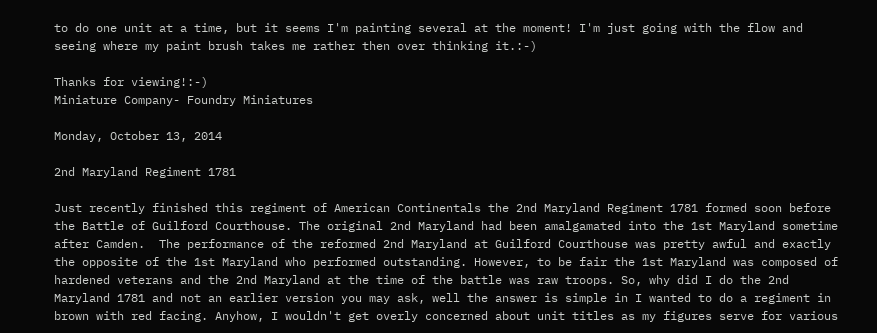to do one unit at a time, but it seems I'm painting several at the moment! I'm just going with the flow and seeing where my paint brush takes me rather then over thinking it.:-)

Thanks for viewing!:-)
Miniature Company- Foundry Miniatures

Monday, October 13, 2014

2nd Maryland Regiment 1781

Just recently finished this regiment of American Continentals the 2nd Maryland Regiment 1781 formed soon before the Battle of Guilford Courthouse. The original 2nd Maryland had been amalgamated into the 1st Maryland sometime after Camden.  The performance of the reformed 2nd Maryland at Guilford Courthouse was pretty awful and exactly the opposite of the 1st Maryland who performed outstanding. However, to be fair the 1st Maryland was composed of hardened veterans and the 2nd Maryland at the time of the battle was raw troops. So, why did I do the 2nd Maryland 1781 and not an earlier version you may ask, well the answer is simple in I wanted to do a regiment in brown with red facing. Anyhow, I wouldn't get overly concerned about unit titles as my figures serve for various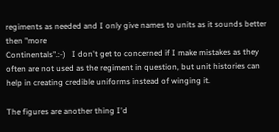regiments as needed and I only give names to units as it sounds better then "more
Continentals".:-)   I don't get to concerned if I make mistakes as they often are not used as the regiment in question, but unit histories can help in creating credible uniforms instead of winging it.

The figures are another thing I'd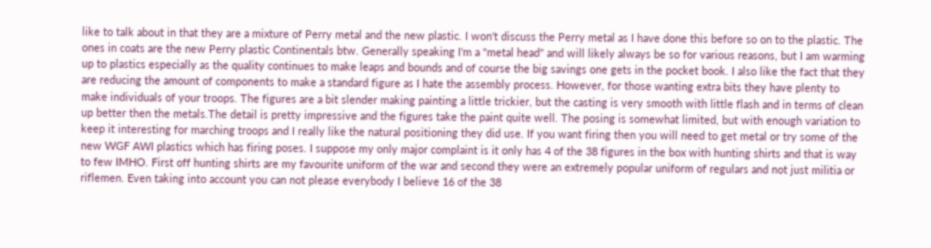like to talk about in that they are a mixture of Perry metal and the new plastic. I won't discuss the Perry metal as I have done this before so on to the plastic. The ones in coats are the new Perry plastic Continentals btw. Generally speaking I'm a "metal head" and will likely always be so for various reasons, but I am warming up to plastics especially as the quality continues to make leaps and bounds and of course the big savings one gets in the pocket book. I also like the fact that they are reducing the amount of components to make a standard figure as I hate the assembly process. However, for those wanting extra bits they have plenty to make individuals of your troops. The figures are a bit slender making painting a little trickier, but the casting is very smooth with little flash and in terms of clean up better then the metals.The detail is pretty impressive and the figures take the paint quite well. The posing is somewhat limited, but with enough variation to keep it interesting for marching troops and I really like the natural positioning they did use. If you want firing then you will need to get metal or try some of the new WGF AWI plastics which has firing poses. I suppose my only major complaint is it only has 4 of the 38 figures in the box with hunting shirts and that is way to few IMHO. First off hunting shirts are my favourite uniform of the war and second they were an extremely popular uniform of regulars and not just militia or riflemen. Even taking into account you can not please everybody I believe 16 of the 38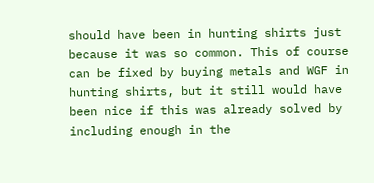should have been in hunting shirts just because it was so common. This of course can be fixed by buying metals and WGF in hunting shirts, but it still would have been nice if this was already solved by including enough in the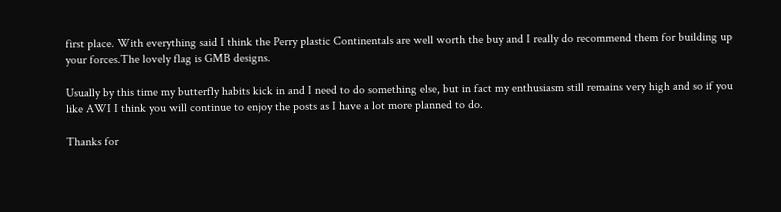first place. With everything said I think the Perry plastic Continentals are well worth the buy and I really do recommend them for building up your forces.The lovely flag is GMB designs.

Usually by this time my butterfly habits kick in and I need to do something else, but in fact my enthusiasm still remains very high and so if you like AWI I think you will continue to enjoy the posts as I have a lot more planned to do.

Thanks for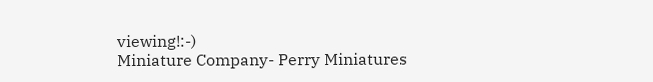viewing!:-)
Miniature Company- Perry Miniatures